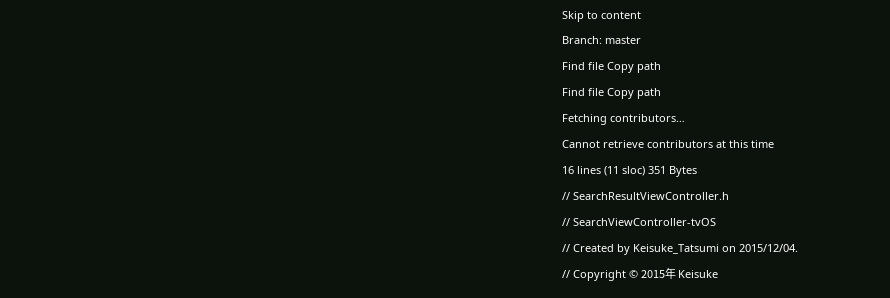Skip to content
Branch: master
Find file Copy path
Find file Copy path
Fetching contributors…
Cannot retrieve contributors at this time
16 lines (11 sloc) 351 Bytes
// SearchResultViewController.h
// SearchViewController-tvOS
// Created by Keisuke_Tatsumi on 2015/12/04.
// Copyright © 2015年 Keisuke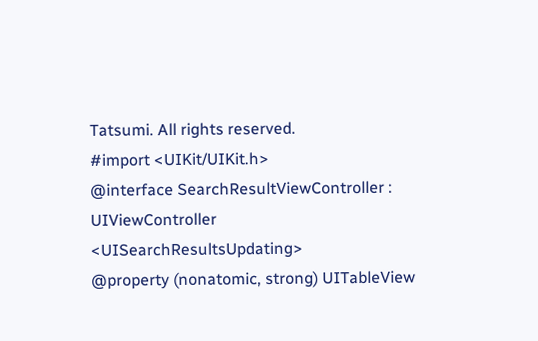Tatsumi. All rights reserved.
#import <UIKit/UIKit.h>
@interface SearchResultViewController : UIViewController <UISearchResultsUpdating>
@property (nonatomic, strong) UITableView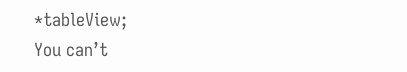*tableView;
You can’t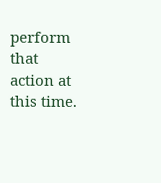perform that action at this time.